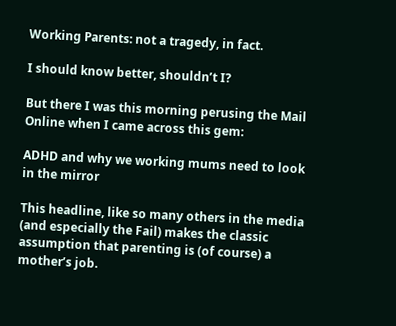Working Parents: not a tragedy, in fact.

I should know better, shouldn’t I?

But there I was this morning perusing the Mail Online when I came across this gem:

ADHD and why we working mums need to look in the mirror

This headline, like so many others in the media (and especially the Fail) makes the classic assumption that parenting is (of course) a mother’s job.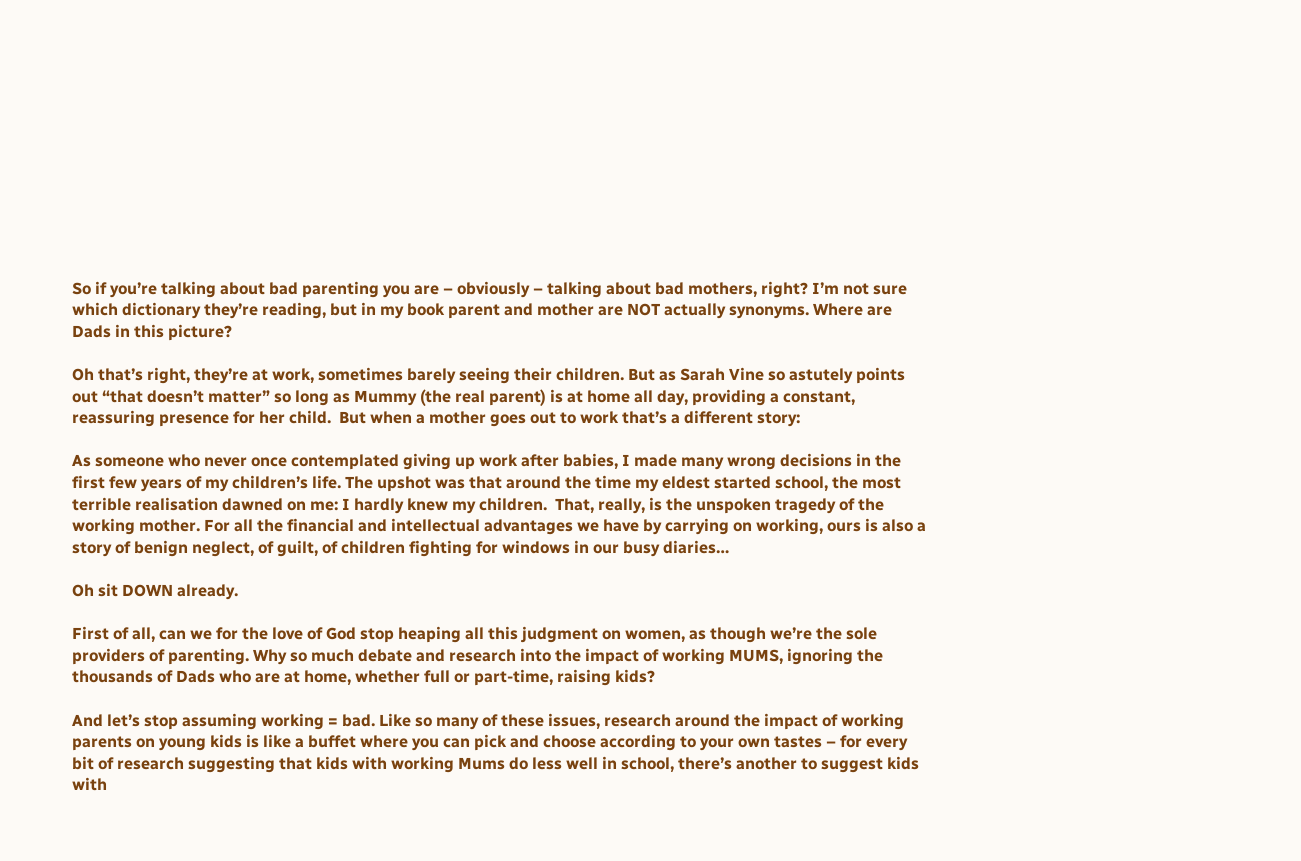So if you’re talking about bad parenting you are – obviously – talking about bad mothers, right? I’m not sure which dictionary they’re reading, but in my book parent and mother are NOT actually synonyms. Where are Dads in this picture?

Oh that’s right, they’re at work, sometimes barely seeing their children. But as Sarah Vine so astutely points out “that doesn’t matter” so long as Mummy (the real parent) is at home all day, providing a constant, reassuring presence for her child.  But when a mother goes out to work that’s a different story:

As someone who never once contemplated giving up work after babies, I made many wrong decisions in the first few years of my children’s life. The upshot was that around the time my eldest started school, the most terrible realisation dawned on me: I hardly knew my children.  That, really, is the unspoken tragedy of the working mother. For all the financial and intellectual advantages we have by carrying on working, ours is also a story of benign neglect, of guilt, of children fighting for windows in our busy diaries…

Oh sit DOWN already.

First of all, can we for the love of God stop heaping all this judgment on women, as though we’re the sole providers of parenting. Why so much debate and research into the impact of working MUMS, ignoring the thousands of Dads who are at home, whether full or part-time, raising kids?

And let’s stop assuming working = bad. Like so many of these issues, research around the impact of working parents on young kids is like a buffet where you can pick and choose according to your own tastes – for every bit of research suggesting that kids with working Mums do less well in school, there’s another to suggest kids with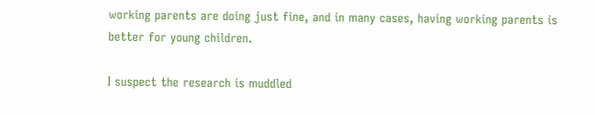working parents are doing just fine, and in many cases, having working parents is better for young children.

I suspect the research is muddled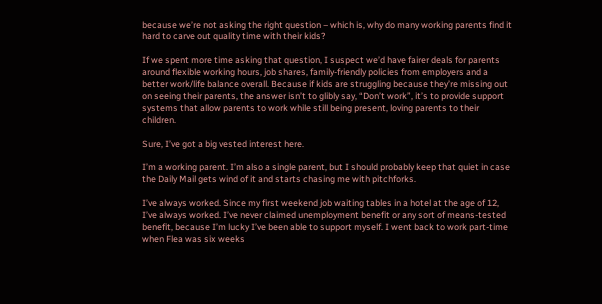because we’re not asking the right question – which is, why do many working parents find it hard to carve out quality time with their kids?

If we spent more time asking that question, I suspect we’d have fairer deals for parents around flexible working hours, job shares, family-friendly policies from employers and a better work/life balance overall. Because if kids are struggling because they’re missing out on seeing their parents, the answer isn’t to glibly say, “Don’t work”, it’s to provide support systems that allow parents to work while still being present, loving parents to their children.

Sure, I’ve got a big vested interest here.

I’m a working parent. I’m also a single parent, but I should probably keep that quiet in case the Daily Mail gets wind of it and starts chasing me with pitchforks.

I’ve always worked. Since my first weekend job waiting tables in a hotel at the age of 12, I’ve always worked. I’ve never claimed unemployment benefit or any sort of means-tested benefit, because I’m lucky I’ve been able to support myself. I went back to work part-time when Flea was six weeks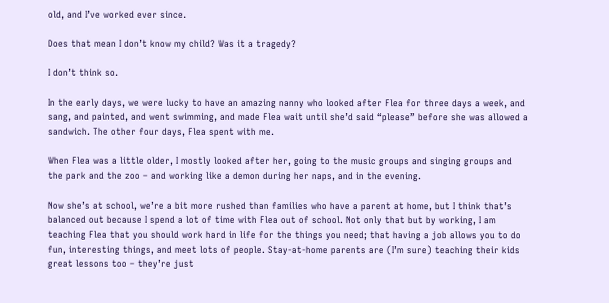old, and I’ve worked ever since.

Does that mean I don’t know my child? Was it a tragedy?

I don’t think so.

In the early days, we were lucky to have an amazing nanny who looked after Flea for three days a week, and sang, and painted, and went swimming, and made Flea wait until she’d said “please” before she was allowed a sandwich. The other four days, Flea spent with me.

When Flea was a little older, I mostly looked after her, going to the music groups and singing groups and the park and the zoo – and working like a demon during her naps, and in the evening.

Now she’s at school, we’re a bit more rushed than families who have a parent at home, but I think that’s balanced out because I spend a lot of time with Flea out of school. Not only that but by working, I am teaching Flea that you should work hard in life for the things you need; that having a job allows you to do fun, interesting things, and meet lots of people. Stay-at-home parents are (I’m sure) teaching their kids great lessons too – they’re just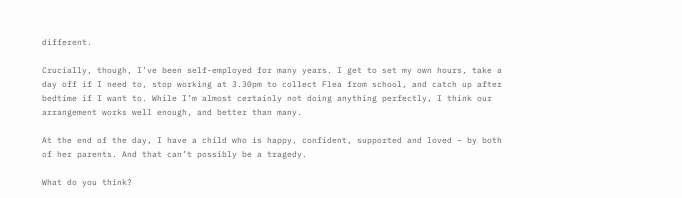different.

Crucially, though, I’ve been self-employed for many years. I get to set my own hours, take a day off if I need to, stop working at 3.30pm to collect Flea from school, and catch up after bedtime if I want to. While I’m almost certainly not doing anything perfectly, I think our arrangement works well enough, and better than many.

At the end of the day, I have a child who is happy, confident, supported and loved – by both of her parents. And that can’t possibly be a tragedy.

What do you think?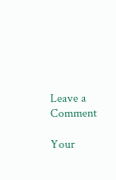Leave a Comment

Your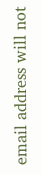email address will not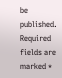be published. Required fields are marked *